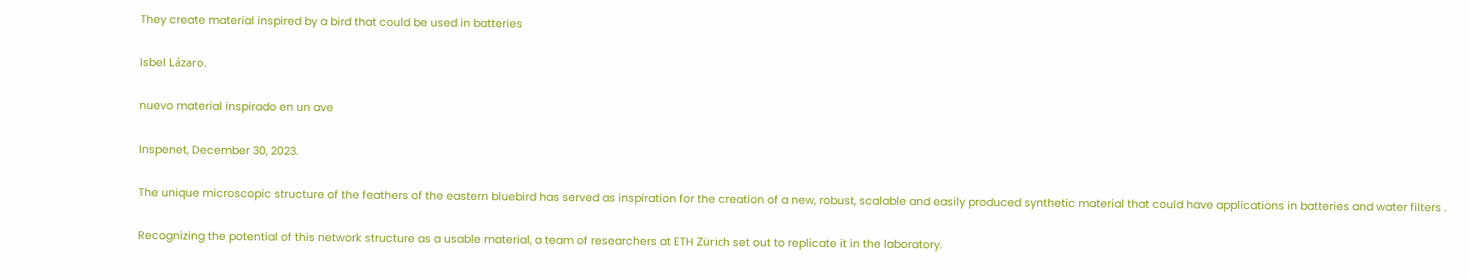They create material inspired by a bird that could be used in batteries

Isbel Lázaro.

nuevo material inspirado en un ave

Inspenet, December 30, 2023.

The unique microscopic structure of the feathers of the eastern bluebird has served as inspiration for the creation of a new, robust, scalable and easily produced synthetic material that could have applications in batteries and water filters .

Recognizing the potential of this network structure as a usable material, a team of researchers at ETH Zürich set out to replicate it in the laboratory.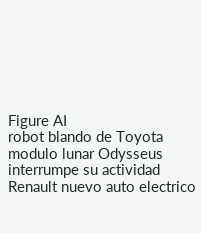Figure AI
robot blando de Toyota
modulo lunar Odysseus interrumpe su actividad
Renault nuevo auto electrico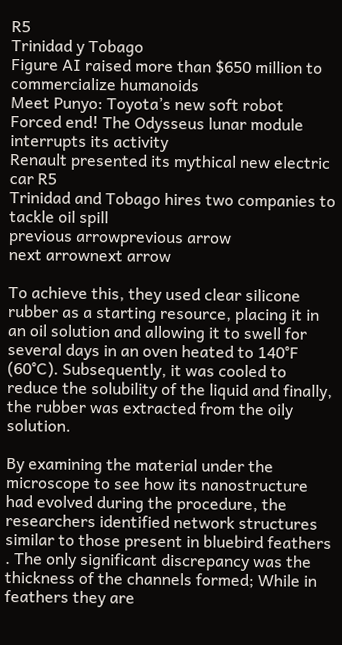R5
Trinidad y Tobago
Figure AI raised more than $650 million to commercialize humanoids
Meet Punyo: Toyota’s new soft robot
Forced end! The Odysseus lunar module interrupts its activity
Renault presented its mythical new electric car R5
Trinidad and Tobago hires two companies to tackle oil spill
previous arrowprevious arrow
next arrownext arrow

To achieve this, they used clear silicone rubber as a starting resource, placing it in an oil solution and allowing it to swell for several days in an oven heated to 140°F (60°C). Subsequently, it was cooled to reduce the solubility of the liquid and finally, the rubber was extracted from the oily solution.

By examining the material under the microscope to see how its nanostructure had evolved during the procedure, the researchers identified network structures similar to those present in bluebird feathers . The only significant discrepancy was the thickness of the channels formed; While in feathers they are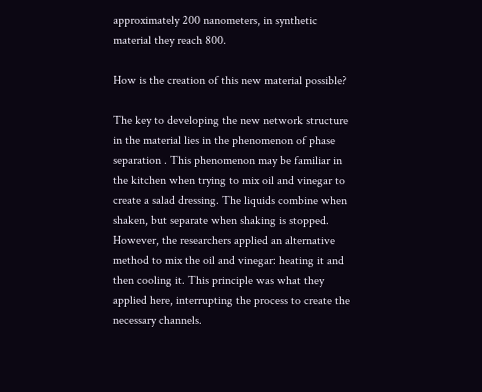approximately 200 nanometers, in synthetic material they reach 800.

How is the creation of this new material possible?

The key to developing the new network structure in the material lies in the phenomenon of phase separation . This phenomenon may be familiar in the kitchen when trying to mix oil and vinegar to create a salad dressing. The liquids combine when shaken, but separate when shaking is stopped. However, the researchers applied an alternative method to mix the oil and vinegar: heating it and then cooling it. This principle was what they applied here, interrupting the process to create the necessary channels.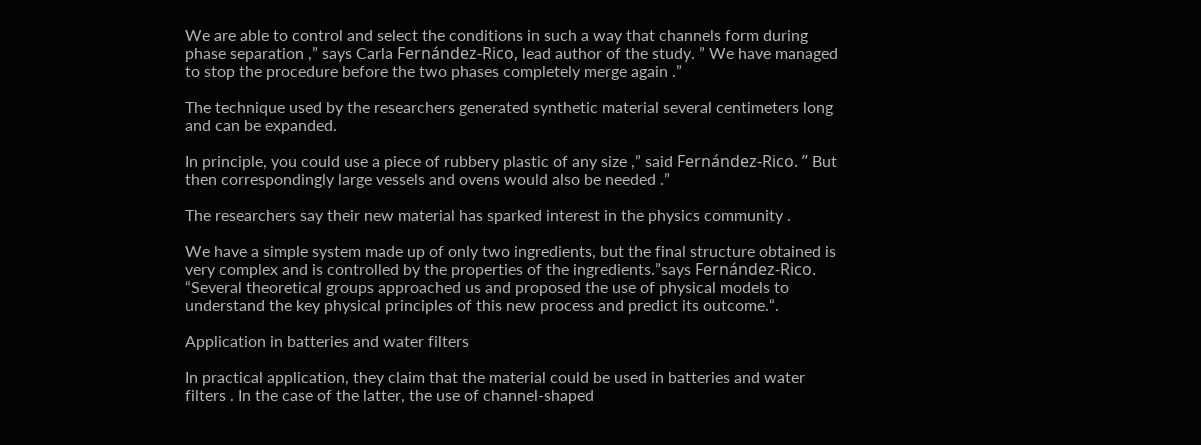We are able to control and select the conditions in such a way that channels form during phase separation ,” says Carla Fernández-Rico, lead author of the study. ” We have managed to stop the procedure before the two phases completely merge again .”

The technique used by the researchers generated synthetic material several centimeters long and can be expanded.

In principle, you could use a piece of rubbery plastic of any size ,” said Fernández-Rico. ” But then correspondingly large vessels and ovens would also be needed .”

The researchers say their new material has sparked interest in the physics community .

We have a simple system made up of only two ingredients, but the final structure obtained is very complex and is controlled by the properties of the ingredients.”says Fernández-Rico. “Several theoretical groups approached us and proposed the use of physical models to understand the key physical principles of this new process and predict its outcome.“.

Application in batteries and water filters

In practical application, they claim that the material could be used in batteries and water filters . In the case of the latter, the use of channel-shaped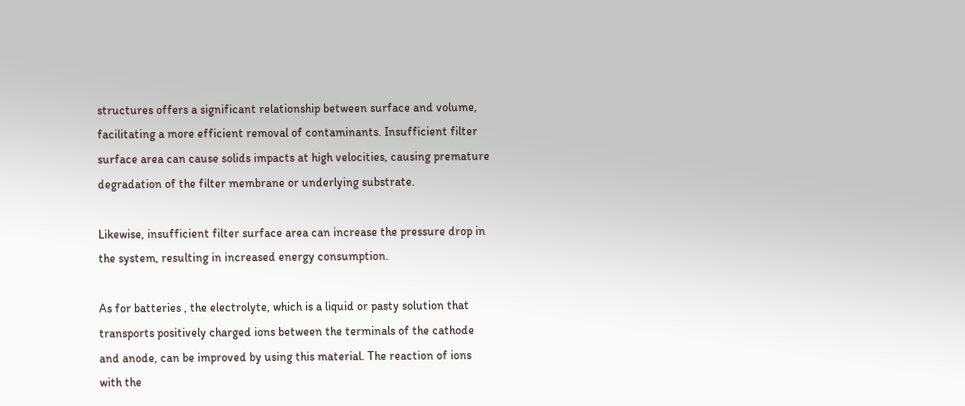structures offers a significant relationship between surface and volume, facilitating a more efficient removal of contaminants. Insufficient filter surface area can cause solids impacts at high velocities, causing premature degradation of the filter membrane or underlying substrate.

Likewise, insufficient filter surface area can increase the pressure drop in the system, resulting in increased energy consumption.

As for batteries , the electrolyte, which is a liquid or pasty solution that transports positively charged ions between the terminals of the cathode and anode, can be improved by using this material. The reaction of ions with the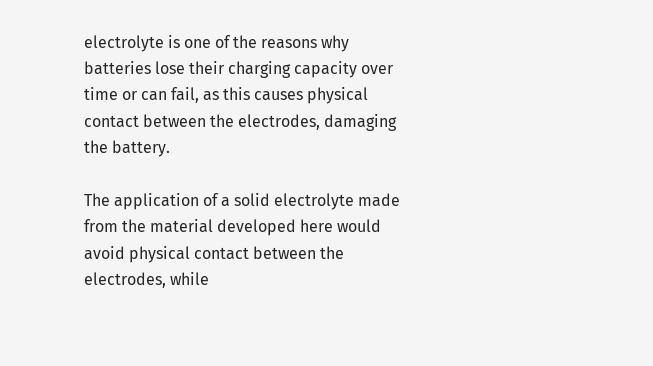electrolyte is one of the reasons why batteries lose their charging capacity over time or can fail, as this causes physical contact between the electrodes, damaging the battery.

The application of a solid electrolyte made from the material developed here would avoid physical contact between the electrodes, while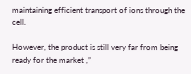maintaining efficient transport of ions through the cell.

However, the product is still very far from being ready for the market ,”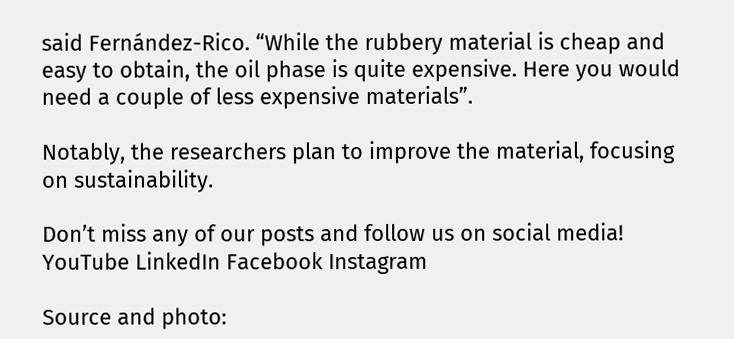said Fernández-Rico. “While the rubbery material is cheap and easy to obtain, the oil phase is quite expensive. Here you would need a couple of less expensive materials”.

Notably, the researchers plan to improve the material, focusing on sustainability.

Don’t miss any of our posts and follow us on social media! YouTube LinkedIn Facebook Instagram

Source and photo: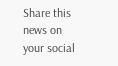Share this news on your social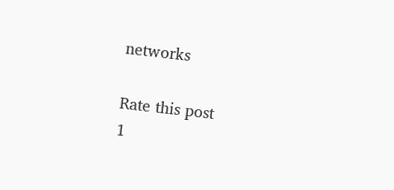networks

Rate this post
1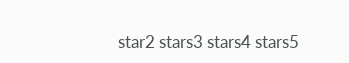star2 stars3 stars4 stars5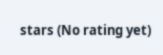stars (No rating yet)